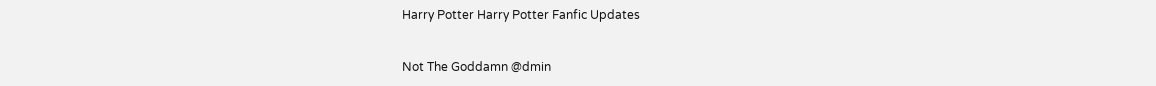Harry Potter Harry Potter Fanfic Updates


Not The Goddamn @dmin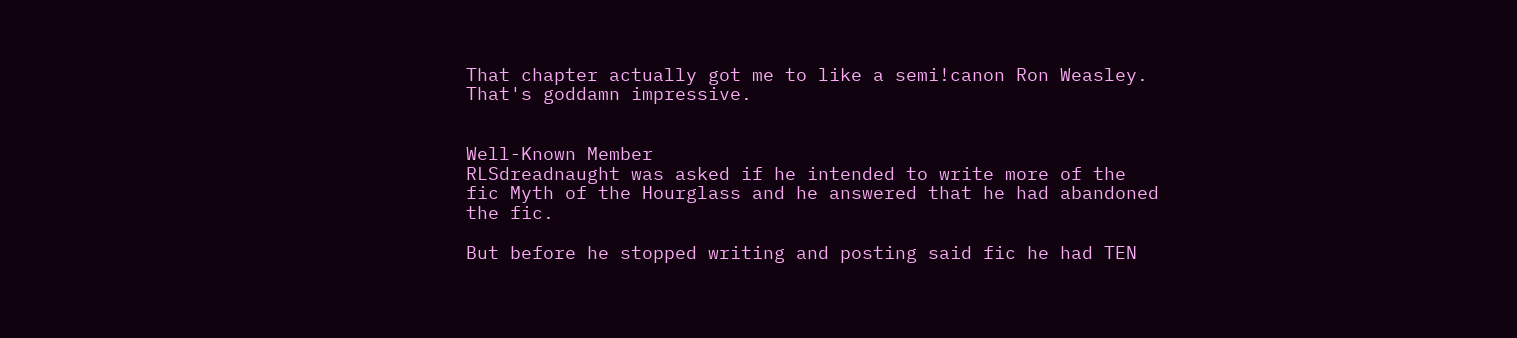That chapter actually got me to like a semi!canon Ron Weasley. That's goddamn impressive.


Well-Known Member
RLSdreadnaught was asked if he intended to write more of the fic Myth of the Hourglass and he answered that he had abandoned the fic.

But before he stopped writing and posting said fic he had TEN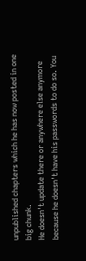unpublished chapters which he has now posted in one big chunk.
He doesn't update there or anywhere else anymore because he doesn't have his passwords to do so. You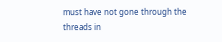must have not gone through the threads in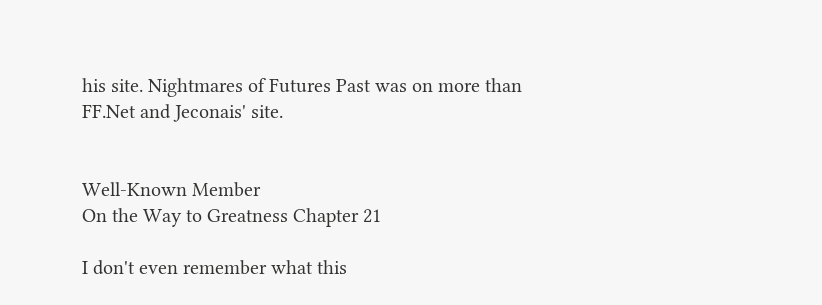his site. Nightmares of Futures Past was on more than FF.Net and Jeconais' site.


Well-Known Member
On the Way to Greatness Chapter 21

I don't even remember what this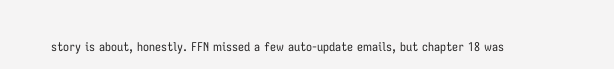story is about, honestly. FFN missed a few auto-update emails, but chapter 18 was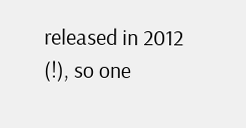released in 2012 (!), so one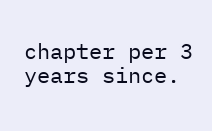chapter per 3 years since.